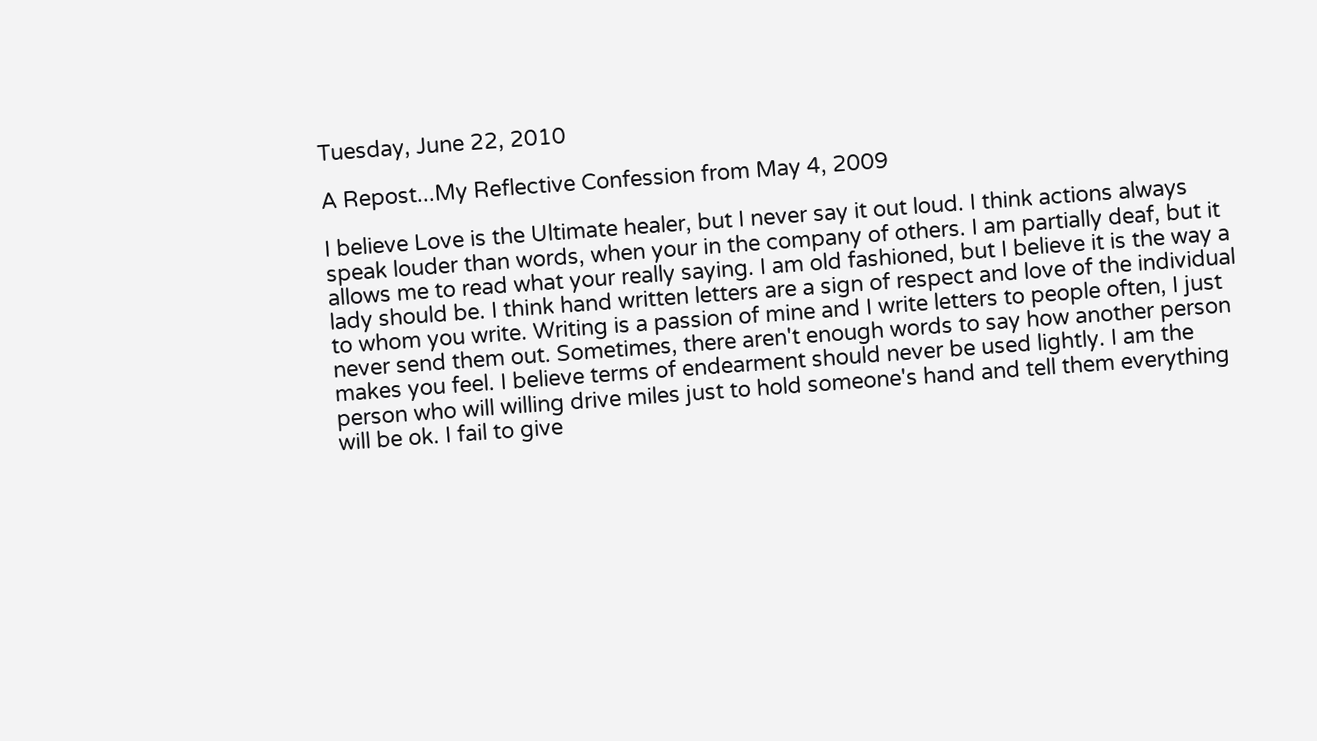Tuesday, June 22, 2010

A Repost...My Reflective Confession from May 4, 2009

I believe Love is the Ultimate healer, but I never say it out loud. I think actions always speak louder than words, when your in the company of others. I am partially deaf, but it allows me to read what your really saying. I am old fashioned, but I believe it is the way a lady should be. I think hand written letters are a sign of respect and love of the individual to whom you write. Writing is a passion of mine and I write letters to people often, I just never send them out. Sometimes, there aren't enough words to say how another person makes you feel. I believe terms of endearment should never be used lightly. I am the person who will willing drive miles just to hold someone's hand and tell them everything will be ok. I fail to give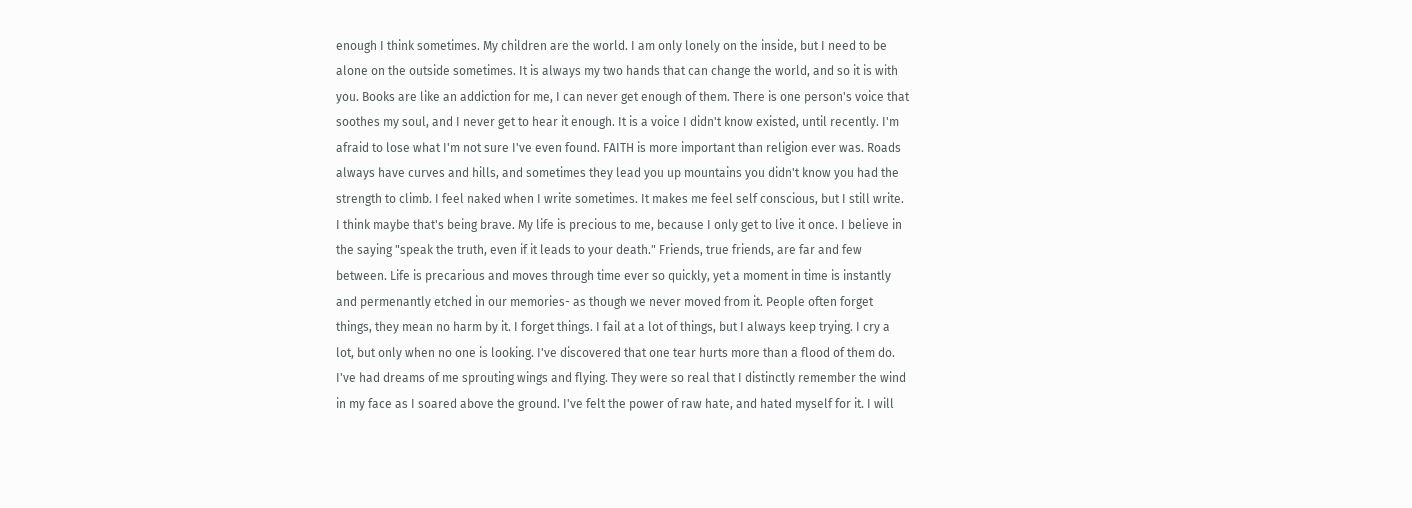enough I think sometimes. My children are the world. I am only lonely on the inside, but I need to be alone on the outside sometimes. It is always my two hands that can change the world, and so it is with you. Books are like an addiction for me, I can never get enough of them. There is one person's voice that soothes my soul, and I never get to hear it enough. It is a voice I didn't know existed, until recently. I'm afraid to lose what I'm not sure I've even found. FAITH is more important than religion ever was. Roads always have curves and hills, and sometimes they lead you up mountains you didn't know you had the strength to climb. I feel naked when I write sometimes. It makes me feel self conscious, but I still write. I think maybe that's being brave. My life is precious to me, because I only get to live it once. I believe in the saying "speak the truth, even if it leads to your death." Friends, true friends, are far and few between. Life is precarious and moves through time ever so quickly, yet a moment in time is instantly and permenantly etched in our memories- as though we never moved from it. People often forget things, they mean no harm by it. I forget things. I fail at a lot of things, but I always keep trying. I cry a lot, but only when no one is looking. I've discovered that one tear hurts more than a flood of them do. I've had dreams of me sprouting wings and flying. They were so real that I distinctly remember the wind in my face as I soared above the ground. I've felt the power of raw hate, and hated myself for it. I will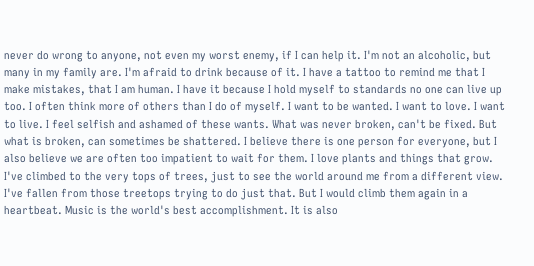never do wrong to anyone, not even my worst enemy, if I can help it. I'm not an alcoholic, but many in my family are. I'm afraid to drink because of it. I have a tattoo to remind me that I make mistakes, that I am human. I have it because I hold myself to standards no one can live up too. I often think more of others than I do of myself. I want to be wanted. I want to love. I want to live. I feel selfish and ashamed of these wants. What was never broken, can't be fixed. But what is broken, can sometimes be shattered. I believe there is one person for everyone, but I also believe we are often too impatient to wait for them. I love plants and things that grow. I've climbed to the very tops of trees, just to see the world around me from a different view. I've fallen from those treetops trying to do just that. But I would climb them again in a heartbeat. Music is the world's best accomplishment. It is also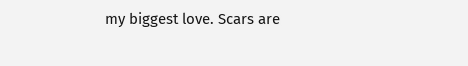my biggest love. Scars are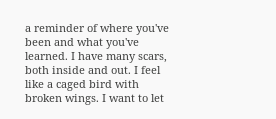a reminder of where you've been and what you've learned. I have many scars, both inside and out. I feel like a caged bird with broken wings. I want to let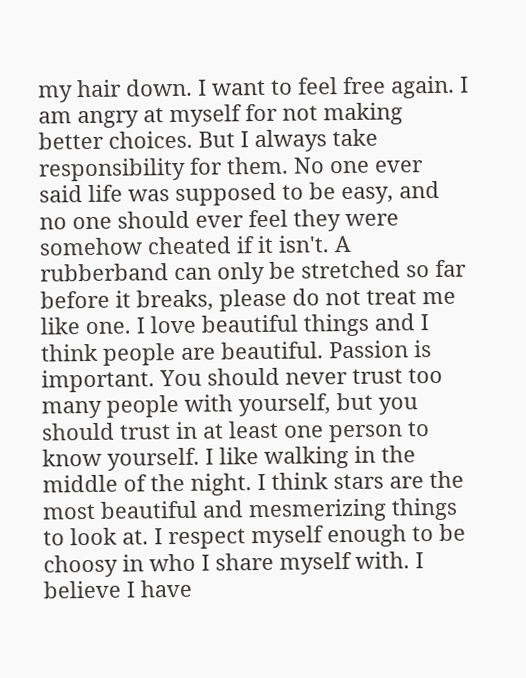my hair down. I want to feel free again. I am angry at myself for not making better choices. But I always take responsibility for them. No one ever said life was supposed to be easy, and no one should ever feel they were somehow cheated if it isn't. A rubberband can only be stretched so far before it breaks, please do not treat me like one. I love beautiful things and I think people are beautiful. Passion is important. You should never trust too many people with yourself, but you should trust in at least one person to know yourself. I like walking in the middle of the night. I think stars are the most beautiful and mesmerizing things to look at. I respect myself enough to be choosy in who I share myself with. I believe I have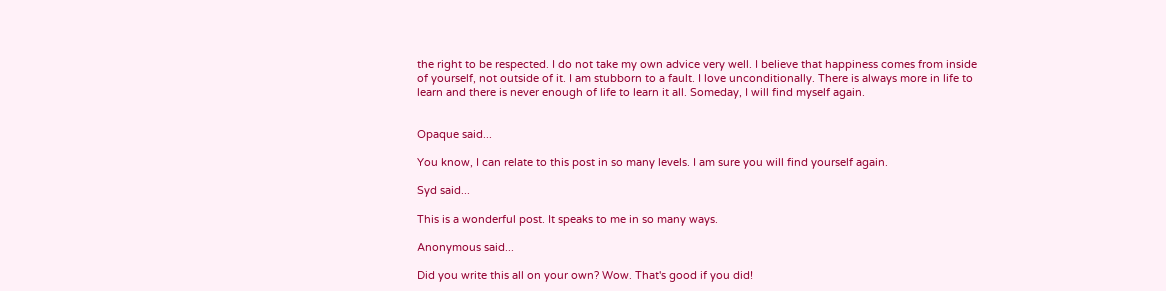the right to be respected. I do not take my own advice very well. I believe that happiness comes from inside of yourself, not outside of it. I am stubborn to a fault. I love unconditionally. There is always more in life to learn and there is never enough of life to learn it all. Someday, I will find myself again.


Opaque said...

You know, I can relate to this post in so many levels. I am sure you will find yourself again.

Syd said...

This is a wonderful post. It speaks to me in so many ways.

Anonymous said...

Did you write this all on your own? Wow. That's good if you did!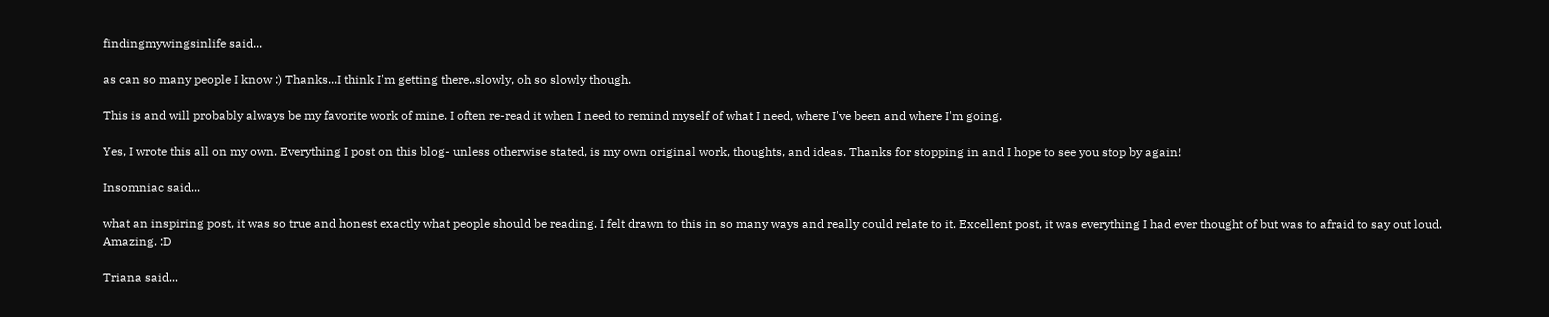findingmywingsinlife said...

as can so many people I know :) Thanks...I think I'm getting there..slowly, oh so slowly though.

This is and will probably always be my favorite work of mine. I often re-read it when I need to remind myself of what I need, where I've been and where I'm going.

Yes, I wrote this all on my own. Everything I post on this blog- unless otherwise stated, is my own original work, thoughts, and ideas. Thanks for stopping in and I hope to see you stop by again!

Insomniac said...

what an inspiring post, it was so true and honest exactly what people should be reading. I felt drawn to this in so many ways and really could relate to it. Excellent post, it was everything I had ever thought of but was to afraid to say out loud. Amazing. :D

Triana said...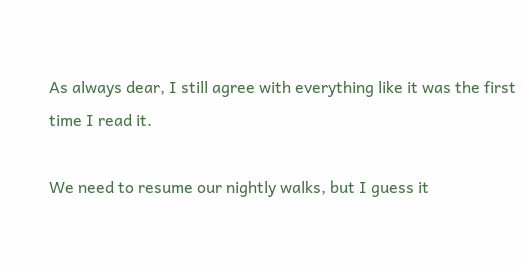As always dear, I still agree with everything like it was the first time I read it.

We need to resume our nightly walks, but I guess it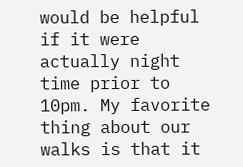would be helpful if it were actually night time prior to 10pm. My favorite thing about our walks is that it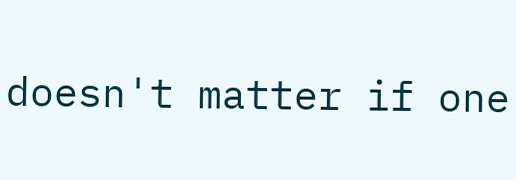doesn't matter if one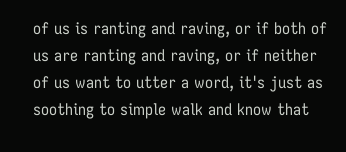of us is ranting and raving, or if both of us are ranting and raving, or if neither of us want to utter a word, it's just as soothing to simple walk and know that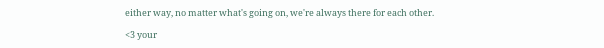either way, no matter what's going on, we're always there for each other.

<3 your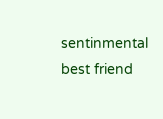sentinmental best friend